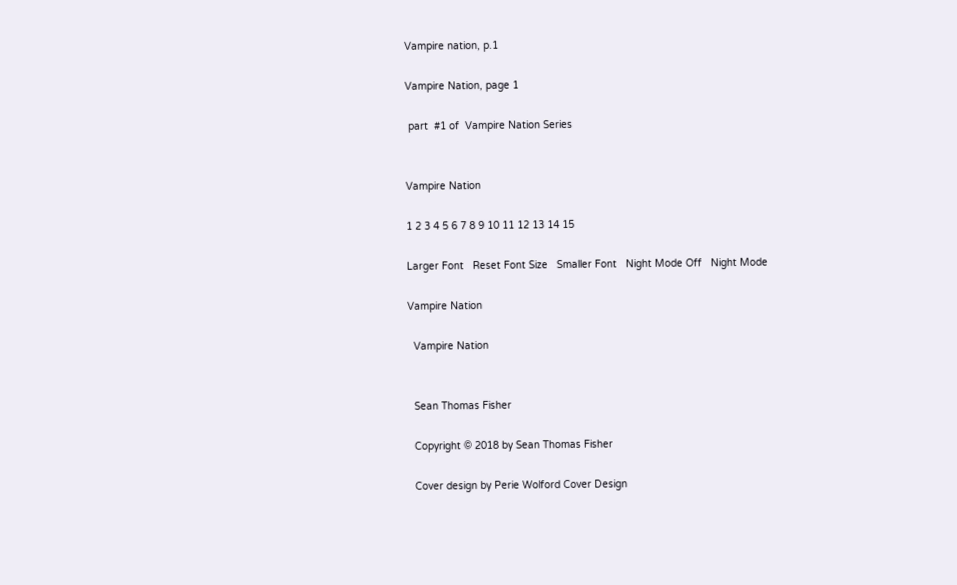Vampire nation, p.1

Vampire Nation, page 1

 part  #1 of  Vampire Nation Series


Vampire Nation

1 2 3 4 5 6 7 8 9 10 11 12 13 14 15

Larger Font   Reset Font Size   Smaller Font   Night Mode Off   Night Mode

Vampire Nation

  Vampire Nation


  Sean Thomas Fisher

  Copyright © 2018 by Sean Thomas Fisher

  Cover design by Perie Wolford Cover Design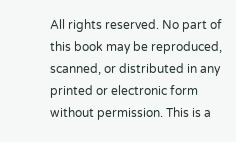All rights reserved. No part of this book may be reproduced, scanned, or distributed in any printed or electronic form without permission. This is a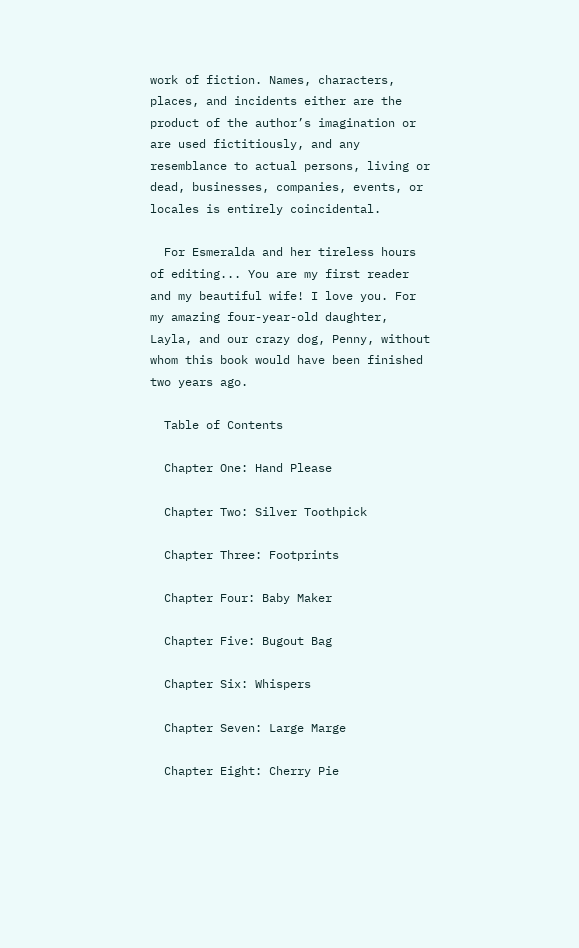work of fiction. Names, characters, places, and incidents either are the product of the author’s imagination or are used fictitiously, and any resemblance to actual persons, living or dead, businesses, companies, events, or locales is entirely coincidental.

  For Esmeralda and her tireless hours of editing... You are my first reader and my beautiful wife! I love you. For my amazing four-year-old daughter, Layla, and our crazy dog, Penny, without whom this book would have been finished two years ago.

  Table of Contents

  Chapter One: Hand Please

  Chapter Two: Silver Toothpick

  Chapter Three: Footprints

  Chapter Four: Baby Maker

  Chapter Five: Bugout Bag

  Chapter Six: Whispers

  Chapter Seven: Large Marge

  Chapter Eight: Cherry Pie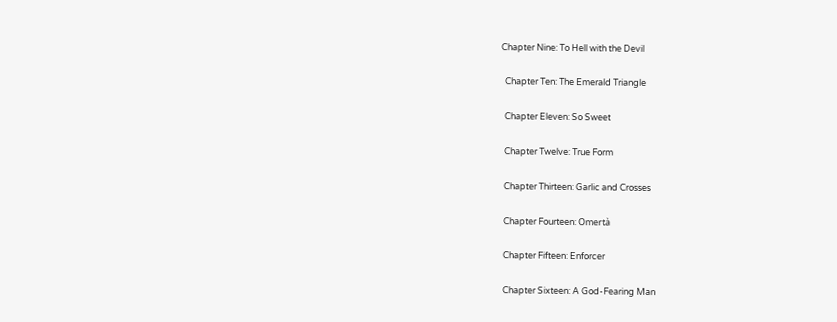Chapter Nine: To Hell with the Devil

  Chapter Ten: The Emerald Triangle

  Chapter Eleven: So Sweet

  Chapter Twelve: True Form

  Chapter Thirteen: Garlic and Crosses

  Chapter Fourteen: Omertà

  Chapter Fifteen: Enforcer

  Chapter Sixteen: A God-Fearing Man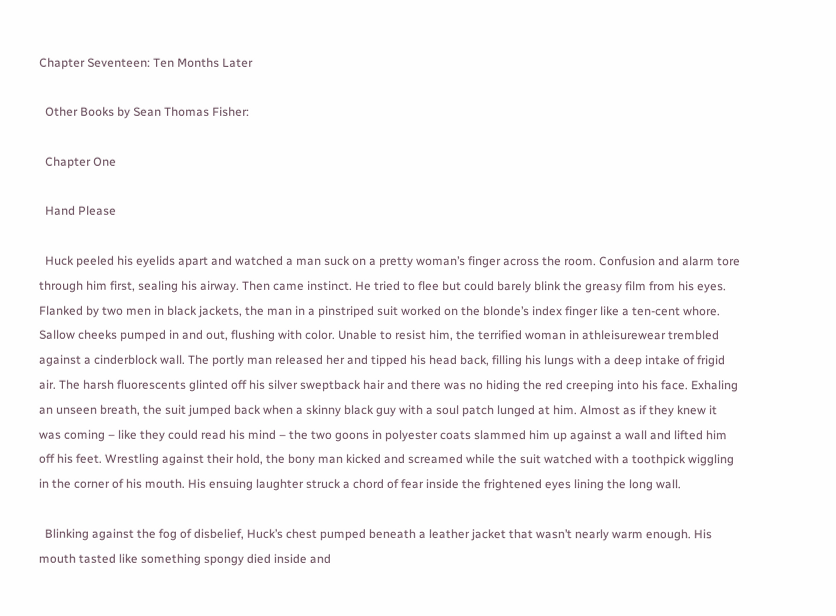Chapter Seventeen: Ten Months Later

  Other Books by Sean Thomas Fisher:

  Chapter One

  Hand Please

  Huck peeled his eyelids apart and watched a man suck on a pretty woman’s finger across the room. Confusion and alarm tore through him first, sealing his airway. Then came instinct. He tried to flee but could barely blink the greasy film from his eyes. Flanked by two men in black jackets, the man in a pinstriped suit worked on the blonde’s index finger like a ten-cent whore. Sallow cheeks pumped in and out, flushing with color. Unable to resist him, the terrified woman in athleisurewear trembled against a cinderblock wall. The portly man released her and tipped his head back, filling his lungs with a deep intake of frigid air. The harsh fluorescents glinted off his silver sweptback hair and there was no hiding the red creeping into his face. Exhaling an unseen breath, the suit jumped back when a skinny black guy with a soul patch lunged at him. Almost as if they knew it was coming – like they could read his mind – the two goons in polyester coats slammed him up against a wall and lifted him off his feet. Wrestling against their hold, the bony man kicked and screamed while the suit watched with a toothpick wiggling in the corner of his mouth. His ensuing laughter struck a chord of fear inside the frightened eyes lining the long wall.

  Blinking against the fog of disbelief, Huck’s chest pumped beneath a leather jacket that wasn’t nearly warm enough. His mouth tasted like something spongy died inside and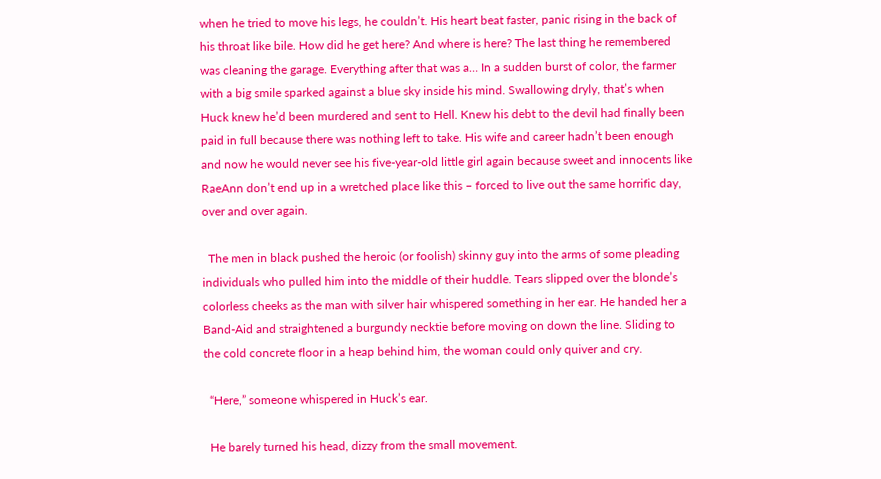when he tried to move his legs, he couldn’t. His heart beat faster, panic rising in the back of his throat like bile. How did he get here? And where is here? The last thing he remembered was cleaning the garage. Everything after that was a… In a sudden burst of color, the farmer with a big smile sparked against a blue sky inside his mind. Swallowing dryly, that’s when Huck knew he’d been murdered and sent to Hell. Knew his debt to the devil had finally been paid in full because there was nothing left to take. His wife and career hadn’t been enough and now he would never see his five-year-old little girl again because sweet and innocents like RaeAnn don’t end up in a wretched place like this – forced to live out the same horrific day, over and over again.

  The men in black pushed the heroic (or foolish) skinny guy into the arms of some pleading individuals who pulled him into the middle of their huddle. Tears slipped over the blonde’s colorless cheeks as the man with silver hair whispered something in her ear. He handed her a Band-Aid and straightened a burgundy necktie before moving on down the line. Sliding to the cold concrete floor in a heap behind him, the woman could only quiver and cry.

  “Here,” someone whispered in Huck’s ear.

  He barely turned his head, dizzy from the small movement.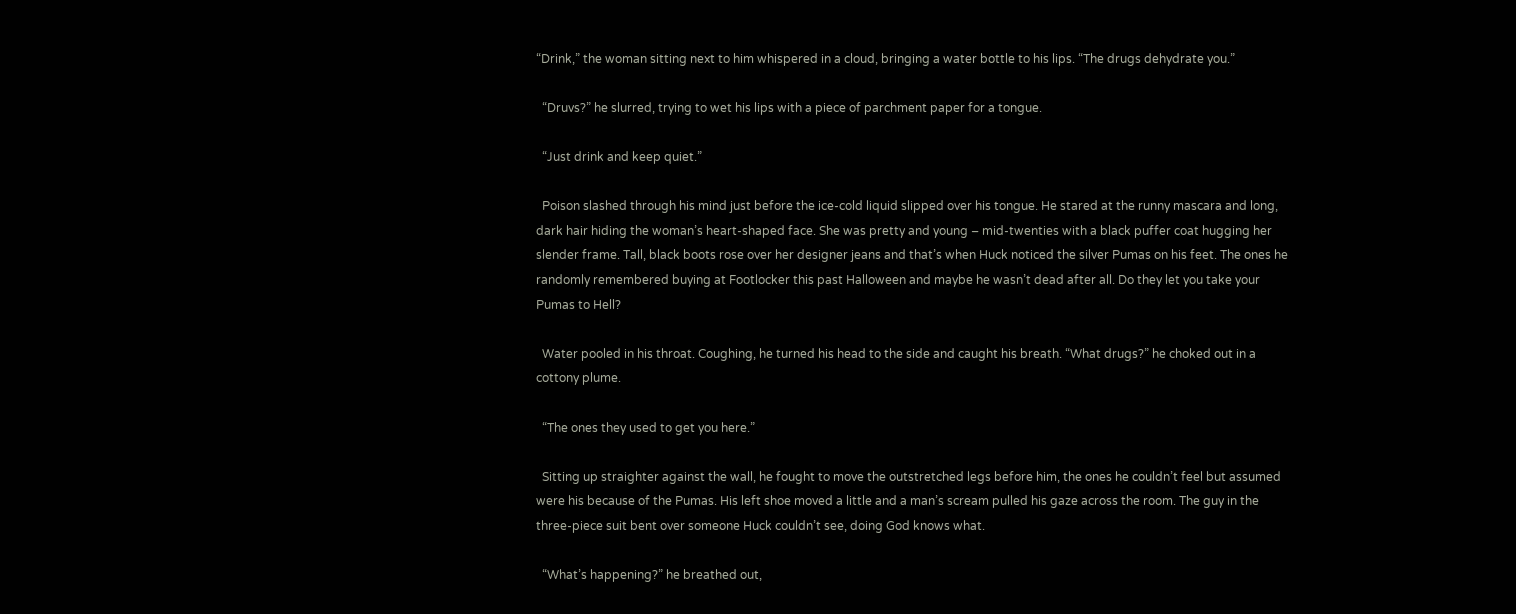“Drink,” the woman sitting next to him whispered in a cloud, bringing a water bottle to his lips. “The drugs dehydrate you.”

  “Druvs?” he slurred, trying to wet his lips with a piece of parchment paper for a tongue.

  “Just drink and keep quiet.”

  Poison slashed through his mind just before the ice-cold liquid slipped over his tongue. He stared at the runny mascara and long, dark hair hiding the woman’s heart-shaped face. She was pretty and young – mid-twenties with a black puffer coat hugging her slender frame. Tall, black boots rose over her designer jeans and that’s when Huck noticed the silver Pumas on his feet. The ones he randomly remembered buying at Footlocker this past Halloween and maybe he wasn’t dead after all. Do they let you take your Pumas to Hell?

  Water pooled in his throat. Coughing, he turned his head to the side and caught his breath. “What drugs?” he choked out in a cottony plume.

  “The ones they used to get you here.”

  Sitting up straighter against the wall, he fought to move the outstretched legs before him, the ones he couldn’t feel but assumed were his because of the Pumas. His left shoe moved a little and a man’s scream pulled his gaze across the room. The guy in the three-piece suit bent over someone Huck couldn’t see, doing God knows what.

  “What’s happening?” he breathed out,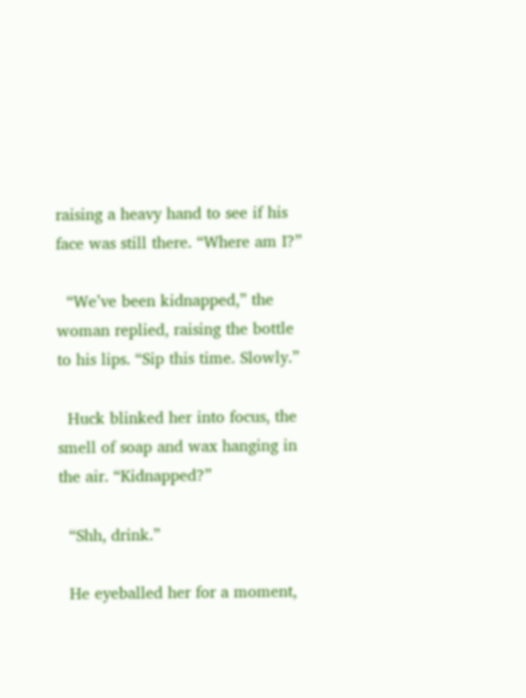raising a heavy hand to see if his face was still there. “Where am I?”

  “We’ve been kidnapped,” the woman replied, raising the bottle to his lips. “Sip this time. Slowly.”

  Huck blinked her into focus, the smell of soap and wax hanging in the air. “Kidnapped?”

  “Shh, drink.”

  He eyeballed her for a moment,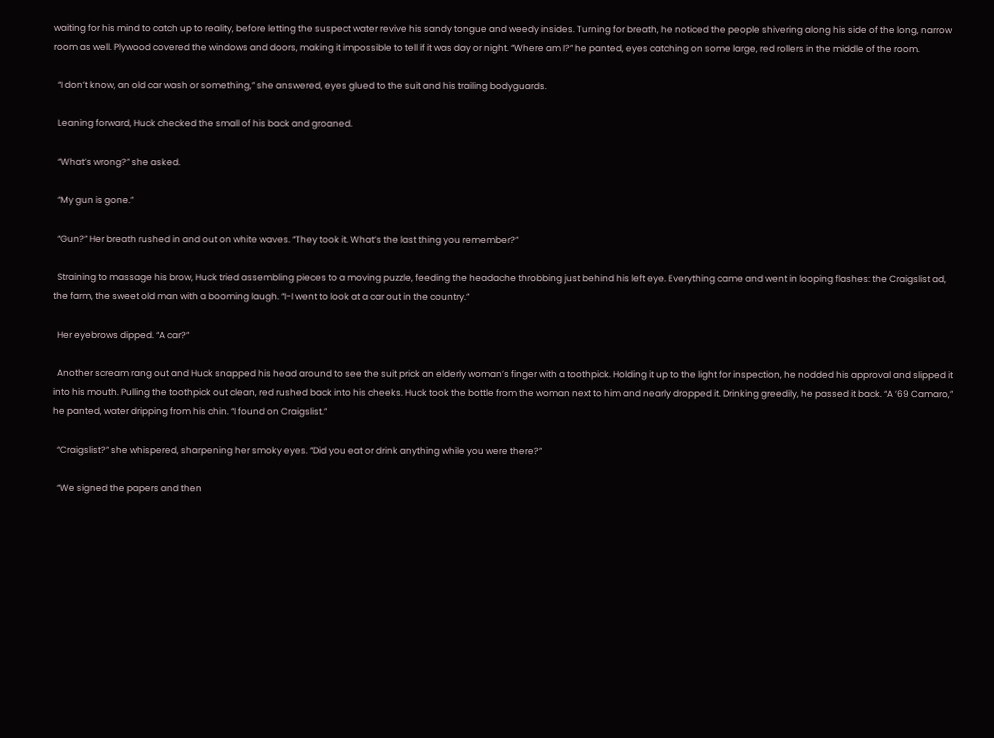waiting for his mind to catch up to reality, before letting the suspect water revive his sandy tongue and weedy insides. Turning for breath, he noticed the people shivering along his side of the long, narrow room as well. Plywood covered the windows and doors, making it impossible to tell if it was day or night. “Where am I?” he panted, eyes catching on some large, red rollers in the middle of the room.

  “I don’t know, an old car wash or something,” she answered, eyes glued to the suit and his trailing bodyguards.

  Leaning forward, Huck checked the small of his back and groaned.

  “What’s wrong?” she asked.

  “My gun is gone.”

  “Gun?” Her breath rushed in and out on white waves. “They took it. What’s the last thing you remember?”

  Straining to massage his brow, Huck tried assembling pieces to a moving puzzle, feeding the headache throbbing just behind his left eye. Everything came and went in looping flashes: the Craigslist ad, the farm, the sweet old man with a booming laugh. “I-I went to look at a car out in the country.”

  Her eyebrows dipped. “A car?”

  Another scream rang out and Huck snapped his head around to see the suit prick an elderly woman’s finger with a toothpick. Holding it up to the light for inspection, he nodded his approval and slipped it into his mouth. Pulling the toothpick out clean, red rushed back into his cheeks. Huck took the bottle from the woman next to him and nearly dropped it. Drinking greedily, he passed it back. “A ’69 Camaro,” he panted, water dripping from his chin. “I found on Craigslist.”

  “Craigslist?” she whispered, sharpening her smoky eyes. “Did you eat or drink anything while you were there?”

  “We signed the papers and then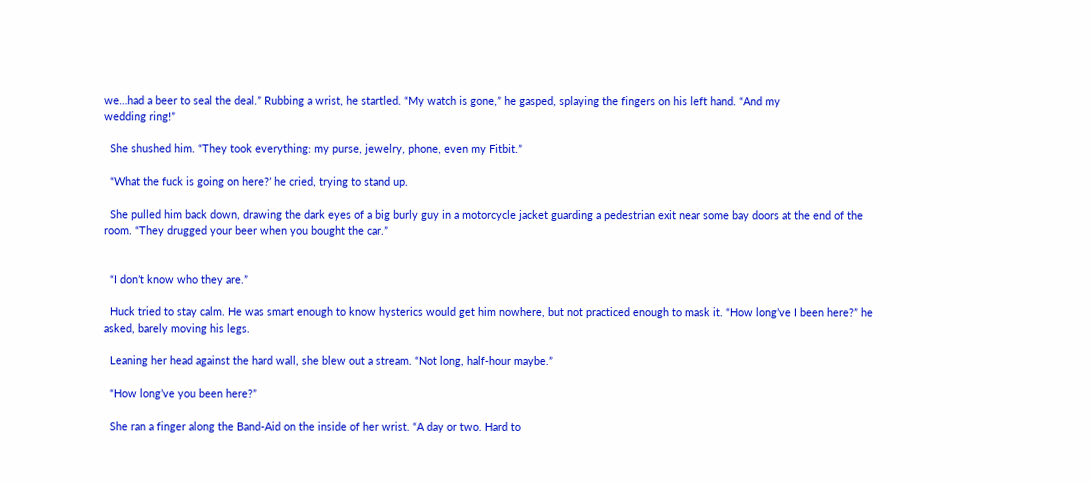we…had a beer to seal the deal.” Rubbing a wrist, he startled. “My watch is gone,” he gasped, splaying the fingers on his left hand. “And my
wedding ring!”

  She shushed him. “They took everything: my purse, jewelry, phone, even my Fitbit.”

  “What the fuck is going on here?’ he cried, trying to stand up.

  She pulled him back down, drawing the dark eyes of a big burly guy in a motorcycle jacket guarding a pedestrian exit near some bay doors at the end of the room. “They drugged your beer when you bought the car.”


  “I don’t know who they are.”

  Huck tried to stay calm. He was smart enough to know hysterics would get him nowhere, but not practiced enough to mask it. “How long’ve I been here?” he asked, barely moving his legs.

  Leaning her head against the hard wall, she blew out a stream. “Not long, half-hour maybe.”

  “How long’ve you been here?”

  She ran a finger along the Band-Aid on the inside of her wrist. “A day or two. Hard to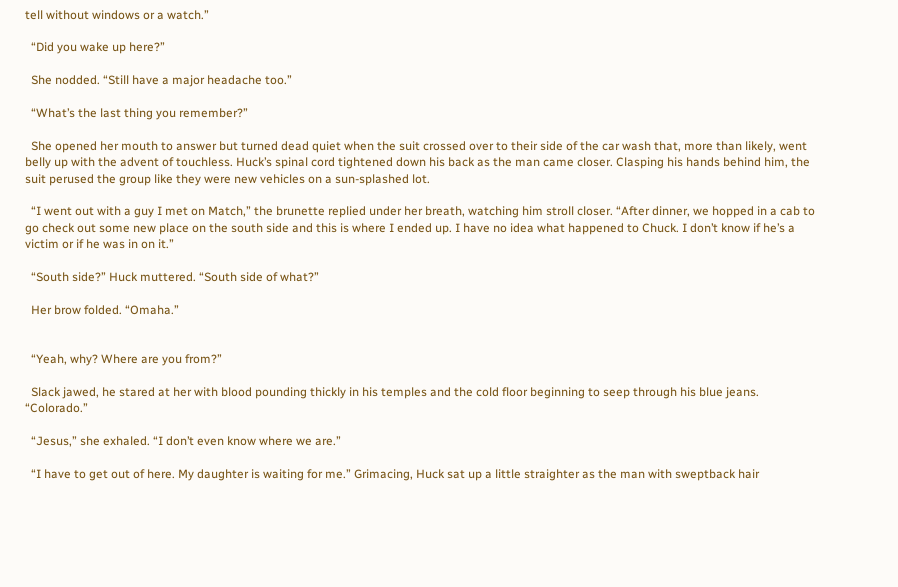tell without windows or a watch.”

  “Did you wake up here?”

  She nodded. “Still have a major headache too.”

  “What’s the last thing you remember?”

  She opened her mouth to answer but turned dead quiet when the suit crossed over to their side of the car wash that, more than likely, went belly up with the advent of touchless. Huck’s spinal cord tightened down his back as the man came closer. Clasping his hands behind him, the suit perused the group like they were new vehicles on a sun-splashed lot.

  “I went out with a guy I met on Match,” the brunette replied under her breath, watching him stroll closer. “After dinner, we hopped in a cab to go check out some new place on the south side and this is where I ended up. I have no idea what happened to Chuck. I don’t know if he’s a victim or if he was in on it.”

  “South side?” Huck muttered. “South side of what?”

  Her brow folded. “Omaha.”


  “Yeah, why? Where are you from?”

  Slack jawed, he stared at her with blood pounding thickly in his temples and the cold floor beginning to seep through his blue jeans. “Colorado.”

  “Jesus,” she exhaled. “I don’t even know where we are.”

  “I have to get out of here. My daughter is waiting for me.” Grimacing, Huck sat up a little straighter as the man with sweptback hair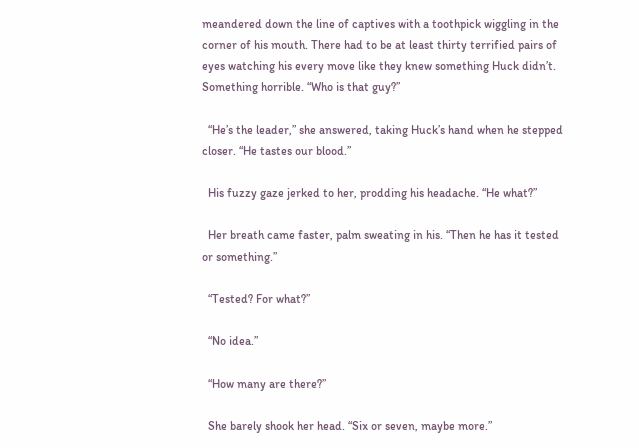meandered down the line of captives with a toothpick wiggling in the corner of his mouth. There had to be at least thirty terrified pairs of eyes watching his every move like they knew something Huck didn’t. Something horrible. “Who is that guy?”

  “He’s the leader,” she answered, taking Huck’s hand when he stepped closer. “He tastes our blood.”

  His fuzzy gaze jerked to her, prodding his headache. “He what?”

  Her breath came faster, palm sweating in his. “Then he has it tested or something.”

  “Tested? For what?”

  “No idea.”

  “How many are there?”

  She barely shook her head. “Six or seven, maybe more.”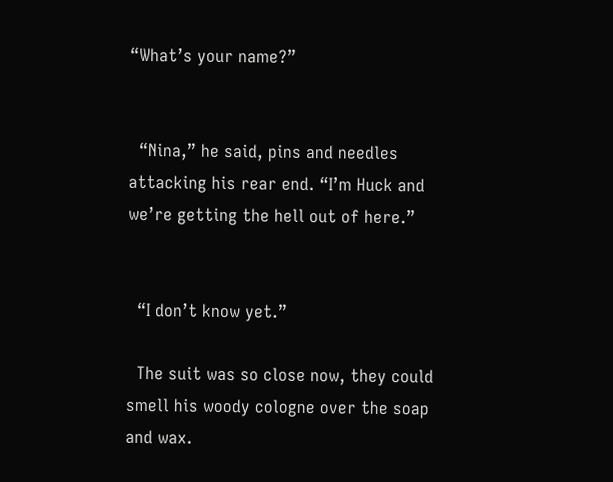“What’s your name?”


  “Nina,” he said, pins and needles attacking his rear end. “I’m Huck and we’re getting the hell out of here.”


  “I don’t know yet.”

  The suit was so close now, they could smell his woody cologne over the soap and wax.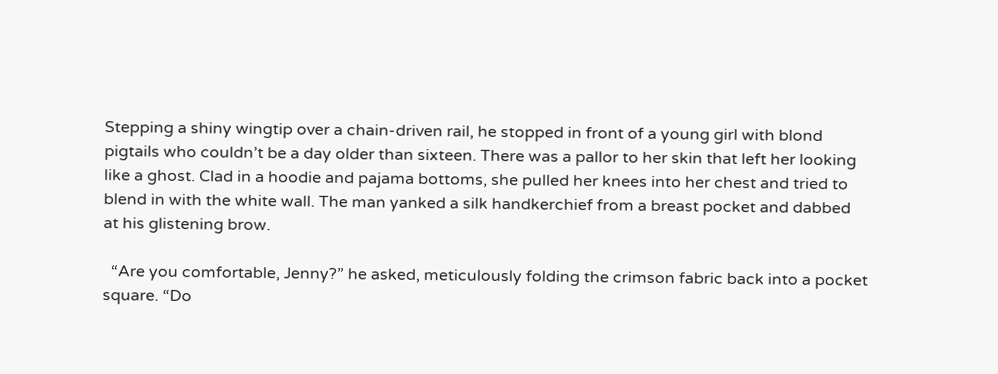Stepping a shiny wingtip over a chain-driven rail, he stopped in front of a young girl with blond pigtails who couldn’t be a day older than sixteen. There was a pallor to her skin that left her looking like a ghost. Clad in a hoodie and pajama bottoms, she pulled her knees into her chest and tried to blend in with the white wall. The man yanked a silk handkerchief from a breast pocket and dabbed at his glistening brow.

  “Are you comfortable, Jenny?” he asked, meticulously folding the crimson fabric back into a pocket square. “Do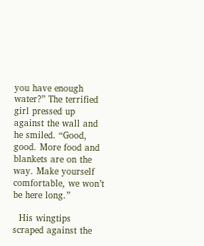you have enough water?” The terrified girl pressed up against the wall and he smiled. “Good, good. More food and blankets are on the way. Make yourself comfortable, we won’t be here long.”

  His wingtips scraped against the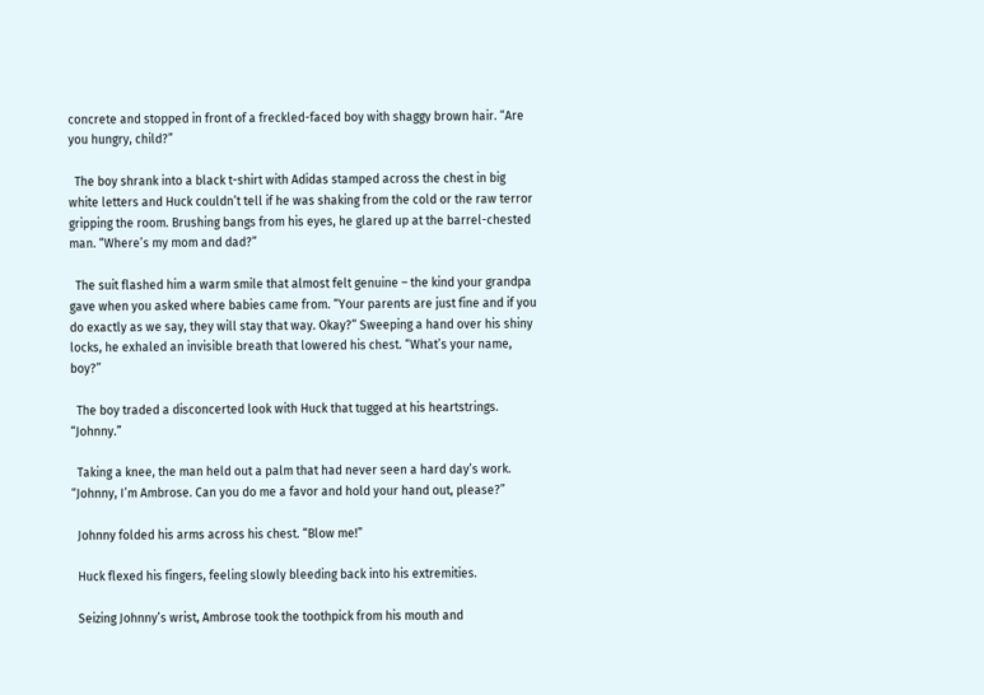concrete and stopped in front of a freckled-faced boy with shaggy brown hair. “Are you hungry, child?”

  The boy shrank into a black t-shirt with Adidas stamped across the chest in big white letters and Huck couldn’t tell if he was shaking from the cold or the raw terror gripping the room. Brushing bangs from his eyes, he glared up at the barrel-chested man. “Where’s my mom and dad?”

  The suit flashed him a warm smile that almost felt genuine – the kind your grandpa gave when you asked where babies came from. “Your parents are just fine and if you do exactly as we say, they will stay that way. Okay?” Sweeping a hand over his shiny locks, he exhaled an invisible breath that lowered his chest. “What’s your name, boy?”

  The boy traded a disconcerted look with Huck that tugged at his heartstrings. “Johnny.”

  Taking a knee, the man held out a palm that had never seen a hard day’s work. “Johnny, I’m Ambrose. Can you do me a favor and hold your hand out, please?”

  Johnny folded his arms across his chest. “Blow me!”

  Huck flexed his fingers, feeling slowly bleeding back into his extremities.

  Seizing Johnny’s wrist, Ambrose took the toothpick from his mouth and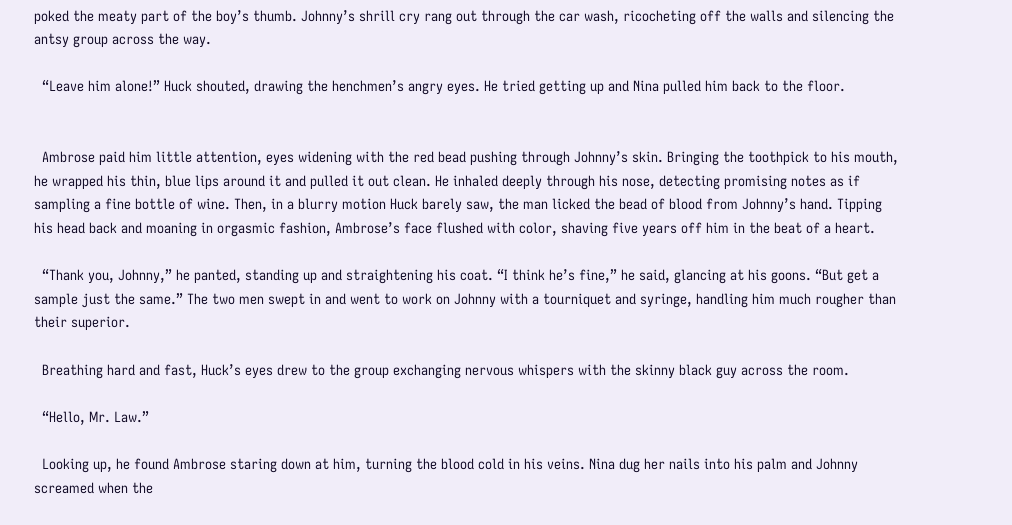poked the meaty part of the boy’s thumb. Johnny’s shrill cry rang out through the car wash, ricocheting off the walls and silencing the antsy group across the way.

  “Leave him alone!” Huck shouted, drawing the henchmen’s angry eyes. He tried getting up and Nina pulled him back to the floor.


  Ambrose paid him little attention, eyes widening with the red bead pushing through Johnny’s skin. Bringing the toothpick to his mouth, he wrapped his thin, blue lips around it and pulled it out clean. He inhaled deeply through his nose, detecting promising notes as if sampling a fine bottle of wine. Then, in a blurry motion Huck barely saw, the man licked the bead of blood from Johnny’s hand. Tipping his head back and moaning in orgasmic fashion, Ambrose’s face flushed with color, shaving five years off him in the beat of a heart.

  “Thank you, Johnny,” he panted, standing up and straightening his coat. “I think he’s fine,” he said, glancing at his goons. “But get a sample just the same.” The two men swept in and went to work on Johnny with a tourniquet and syringe, handling him much rougher than their superior.

  Breathing hard and fast, Huck’s eyes drew to the group exchanging nervous whispers with the skinny black guy across the room.

  “Hello, Mr. Law.”

  Looking up, he found Ambrose staring down at him, turning the blood cold in his veins. Nina dug her nails into his palm and Johnny screamed when the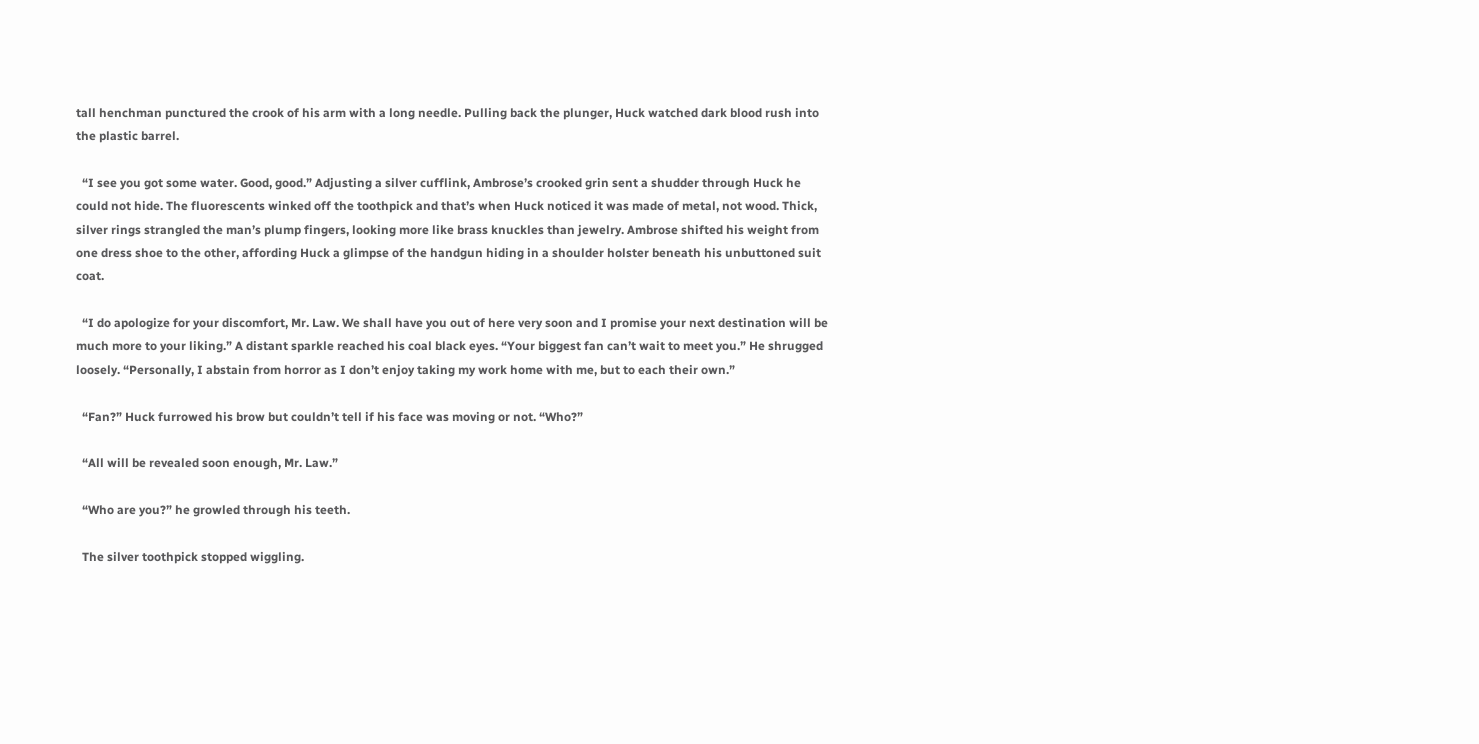tall henchman punctured the crook of his arm with a long needle. Pulling back the plunger, Huck watched dark blood rush into the plastic barrel.

  “I see you got some water. Good, good.” Adjusting a silver cufflink, Ambrose’s crooked grin sent a shudder through Huck he could not hide. The fluorescents winked off the toothpick and that’s when Huck noticed it was made of metal, not wood. Thick, silver rings strangled the man’s plump fingers, looking more like brass knuckles than jewelry. Ambrose shifted his weight from one dress shoe to the other, affording Huck a glimpse of the handgun hiding in a shoulder holster beneath his unbuttoned suit coat.

  “I do apologize for your discomfort, Mr. Law. We shall have you out of here very soon and I promise your next destination will be much more to your liking.” A distant sparkle reached his coal black eyes. “Your biggest fan can’t wait to meet you.” He shrugged loosely. “Personally, I abstain from horror as I don’t enjoy taking my work home with me, but to each their own.”

  “Fan?” Huck furrowed his brow but couldn’t tell if his face was moving or not. “Who?”

  “All will be revealed soon enough, Mr. Law.”

  “Who are you?” he growled through his teeth.

  The silver toothpick stopped wiggling.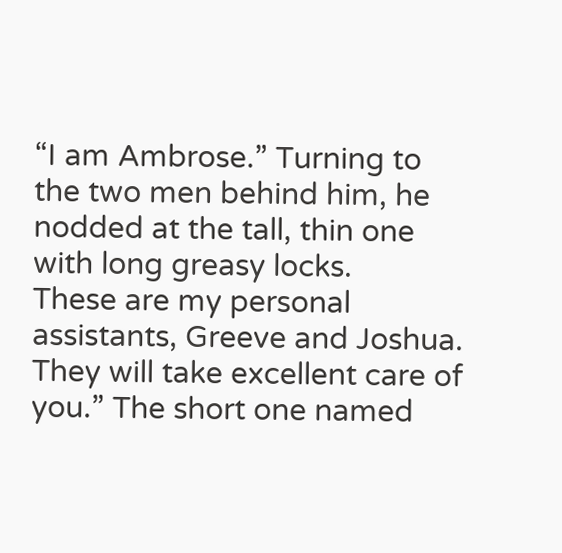“I am Ambrose.” Turning to the two men behind him, he nodded at the tall, thin one with long greasy locks.
These are my personal assistants, Greeve and Joshua. They will take excellent care of you.” The short one named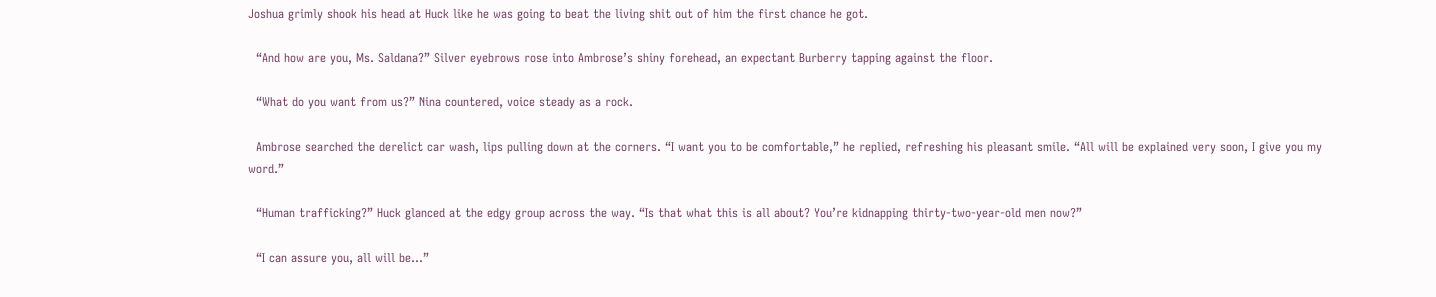Joshua grimly shook his head at Huck like he was going to beat the living shit out of him the first chance he got.

  “And how are you, Ms. Saldana?” Silver eyebrows rose into Ambrose’s shiny forehead, an expectant Burberry tapping against the floor.

  “What do you want from us?” Nina countered, voice steady as a rock.

  Ambrose searched the derelict car wash, lips pulling down at the corners. “I want you to be comfortable,” he replied, refreshing his pleasant smile. “All will be explained very soon, I give you my word.”

  “Human trafficking?” Huck glanced at the edgy group across the way. “Is that what this is all about? You’re kidnapping thirty-two-year-old men now?”

  “I can assure you, all will be…”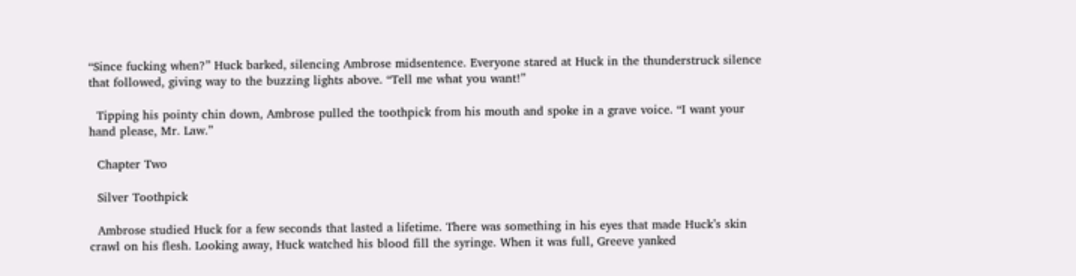“Since fucking when?” Huck barked, silencing Ambrose midsentence. Everyone stared at Huck in the thunderstruck silence that followed, giving way to the buzzing lights above. “Tell me what you want!”

  Tipping his pointy chin down, Ambrose pulled the toothpick from his mouth and spoke in a grave voice. “I want your hand please, Mr. Law.”

  Chapter Two

  Silver Toothpick

  Ambrose studied Huck for a few seconds that lasted a lifetime. There was something in his eyes that made Huck’s skin crawl on his flesh. Looking away, Huck watched his blood fill the syringe. When it was full, Greeve yanked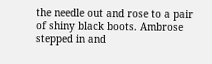the needle out and rose to a pair of shiny black boots. Ambrose stepped in and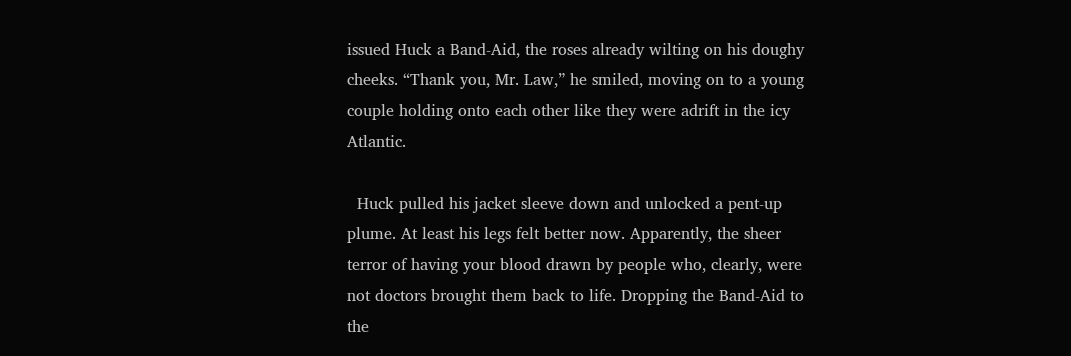issued Huck a Band-Aid, the roses already wilting on his doughy cheeks. “Thank you, Mr. Law,” he smiled, moving on to a young couple holding onto each other like they were adrift in the icy Atlantic.

  Huck pulled his jacket sleeve down and unlocked a pent-up plume. At least his legs felt better now. Apparently, the sheer terror of having your blood drawn by people who, clearly, were not doctors brought them back to life. Dropping the Band-Aid to the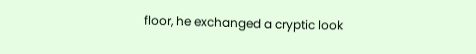floor, he exchanged a cryptic look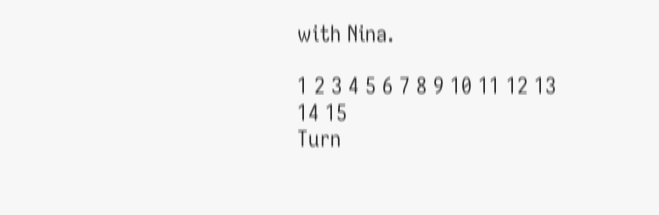with Nina.

1 2 3 4 5 6 7 8 9 10 11 12 13 14 15
Turn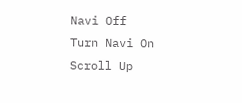Navi Off
Turn Navi On
Scroll Up